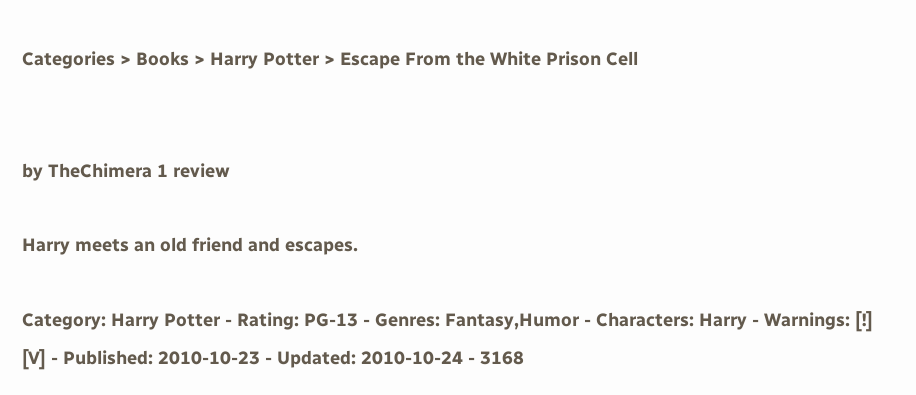Categories > Books > Harry Potter > Escape From the White Prison Cell


by TheChimera 1 review

Harry meets an old friend and escapes.

Category: Harry Potter - Rating: PG-13 - Genres: Fantasy,Humor - Characters: Harry - Warnings: [!] [V] - Published: 2010-10-23 - Updated: 2010-10-24 - 3168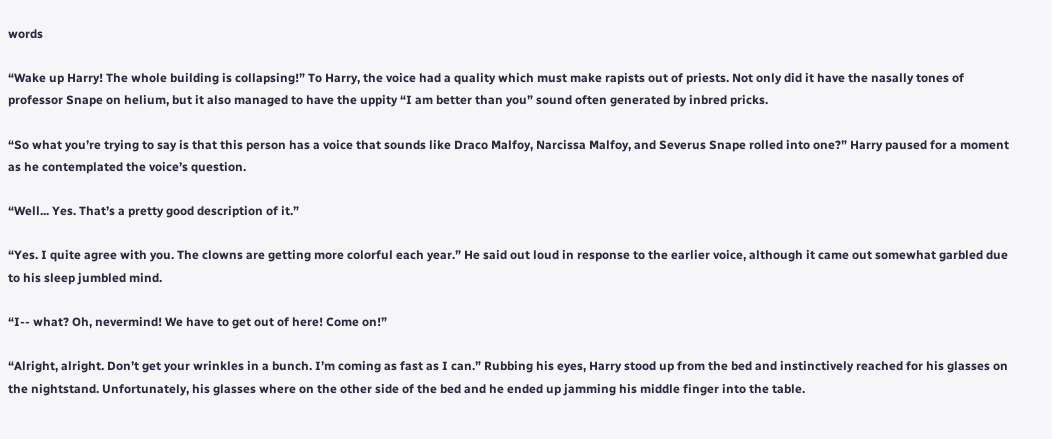words

“Wake up Harry! The whole building is collapsing!” To Harry, the voice had a quality which must make rapists out of priests. Not only did it have the nasally tones of professor Snape on helium, but it also managed to have the uppity “I am better than you” sound often generated by inbred pricks.

“So what you’re trying to say is that this person has a voice that sounds like Draco Malfoy, Narcissa Malfoy, and Severus Snape rolled into one?” Harry paused for a moment as he contemplated the voice’s question.

“Well... Yes. That’s a pretty good description of it.”

“Yes. I quite agree with you. The clowns are getting more colorful each year.” He said out loud in response to the earlier voice, although it came out somewhat garbled due to his sleep jumbled mind.

“I-- what? Oh, nevermind! We have to get out of here! Come on!”

“Alright, alright. Don’t get your wrinkles in a bunch. I’m coming as fast as I can.” Rubbing his eyes, Harry stood up from the bed and instinctively reached for his glasses on the nightstand. Unfortunately, his glasses where on the other side of the bed and he ended up jamming his middle finger into the table.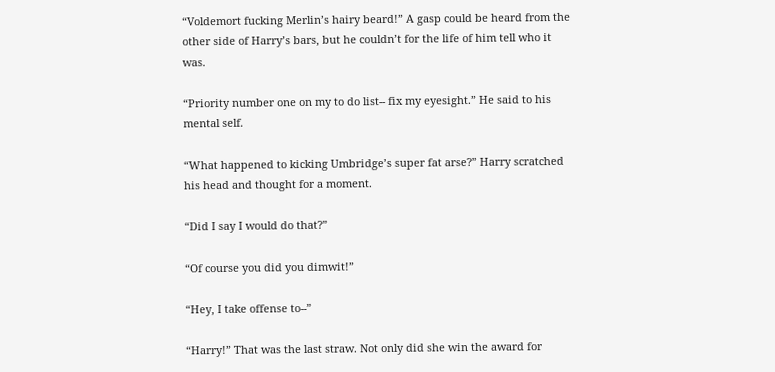“Voldemort fucking Merlin’s hairy beard!” A gasp could be heard from the other side of Harry’s bars, but he couldn’t for the life of him tell who it was.

“Priority number one on my to do list-- fix my eyesight.” He said to his mental self.

“What happened to kicking Umbridge’s super fat arse?” Harry scratched his head and thought for a moment.

“Did I say I would do that?”

“Of course you did you dimwit!”

“Hey, I take offense to--”

“Harry!” That was the last straw. Not only did she win the award for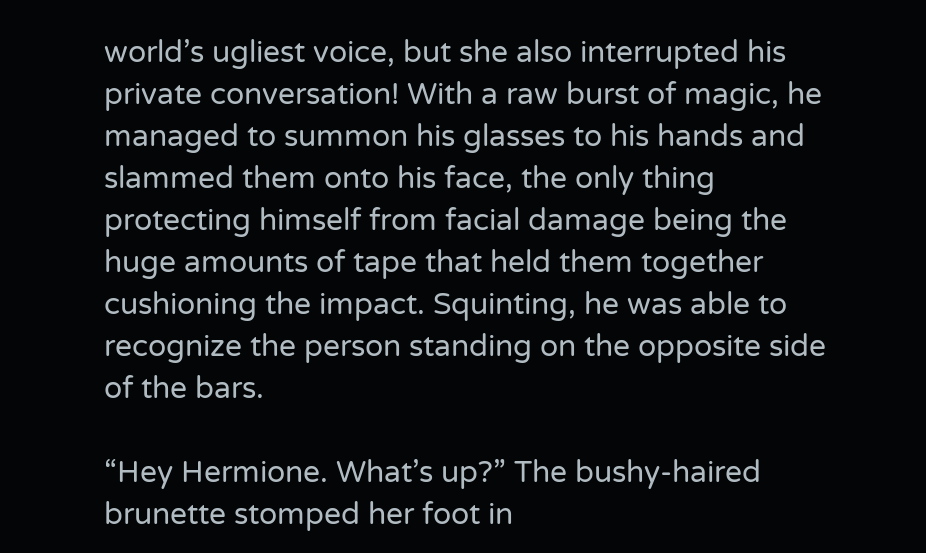world’s ugliest voice, but she also interrupted his private conversation! With a raw burst of magic, he managed to summon his glasses to his hands and slammed them onto his face, the only thing protecting himself from facial damage being the huge amounts of tape that held them together cushioning the impact. Squinting, he was able to recognize the person standing on the opposite side of the bars.

“Hey Hermione. What’s up?” The bushy-haired brunette stomped her foot in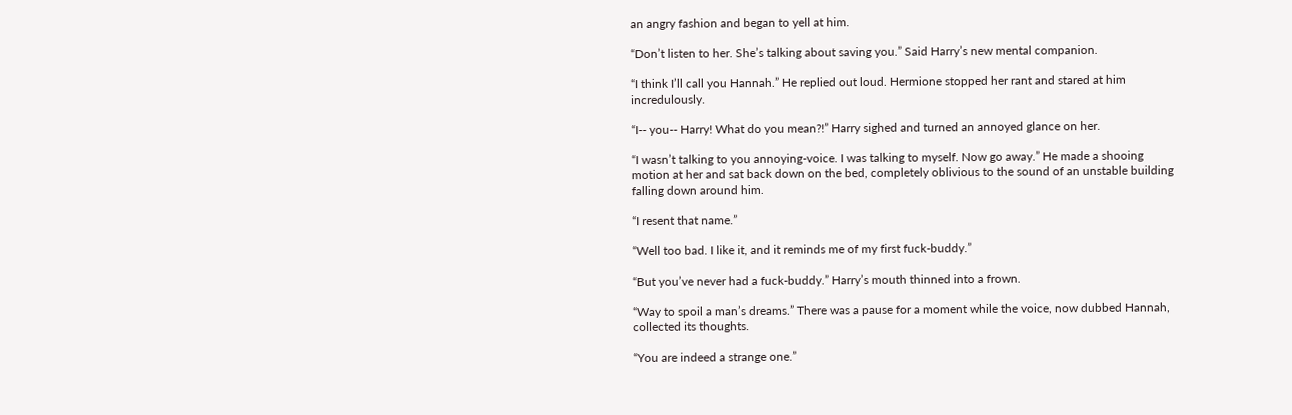an angry fashion and began to yell at him.

“Don’t listen to her. She’s talking about saving you.” Said Harry’s new mental companion.

“I think I’ll call you Hannah.” He replied out loud. Hermione stopped her rant and stared at him incredulously.

“I-- you-- Harry! What do you mean?!” Harry sighed and turned an annoyed glance on her.

“I wasn’t talking to you annoying-voice. I was talking to myself. Now go away.” He made a shooing motion at her and sat back down on the bed, completely oblivious to the sound of an unstable building falling down around him.

“I resent that name.”

“Well too bad. I like it, and it reminds me of my first fuck-buddy.”

“But you’ve never had a fuck-buddy.” Harry’s mouth thinned into a frown.

“Way to spoil a man’s dreams.” There was a pause for a moment while the voice, now dubbed Hannah, collected its thoughts.

“You are indeed a strange one.”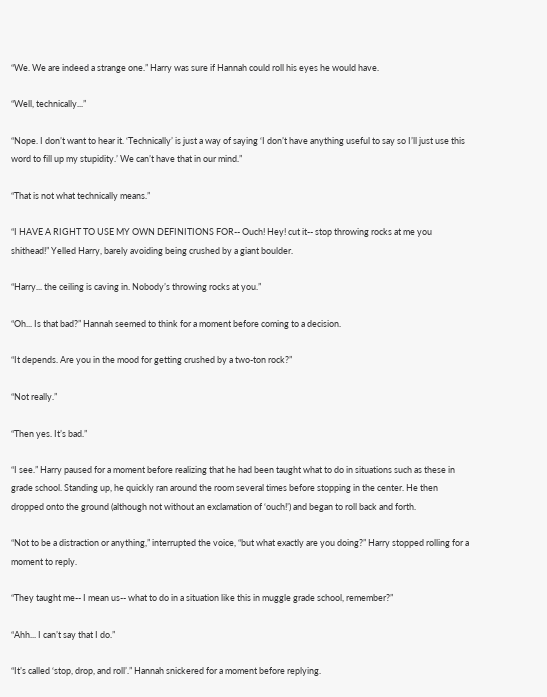“We. We are indeed a strange one.” Harry was sure if Hannah could roll his eyes he would have.

“Well, technically...”

“Nope. I don’t want to hear it. ‘Technically’ is just a way of saying ‘I don’t have anything useful to say so I’ll just use this word to fill up my stupidity.’ We can’t have that in our mind.”

“That is not what technically means.”

“I HAVE A RIGHT TO USE MY OWN DEFINITIONS FOR-- Ouch! Hey! cut it-- stop throwing rocks at me you shithead!” Yelled Harry, barely avoiding being crushed by a giant boulder.

“Harry... the ceiling is caving in. Nobody’s throwing rocks at you.”

“Oh... Is that bad?” Hannah seemed to think for a moment before coming to a decision.

“It depends. Are you in the mood for getting crushed by a two-ton rock?”

“Not really.”

“Then yes. It’s bad.”

“I see.” Harry paused for a moment before realizing that he had been taught what to do in situations such as these in grade school. Standing up, he quickly ran around the room several times before stopping in the center. He then dropped onto the ground (although not without an exclamation of ‘ouch!’) and began to roll back and forth.

“Not to be a distraction or anything,” interrupted the voice, “but what exactly are you doing?” Harry stopped rolling for a moment to reply.

“They taught me-- I mean us-- what to do in a situation like this in muggle grade school, remember?”

“Ahh... I can’t say that I do.”

“It’s called ‘stop, drop, and roll’.” Hannah snickered for a moment before replying.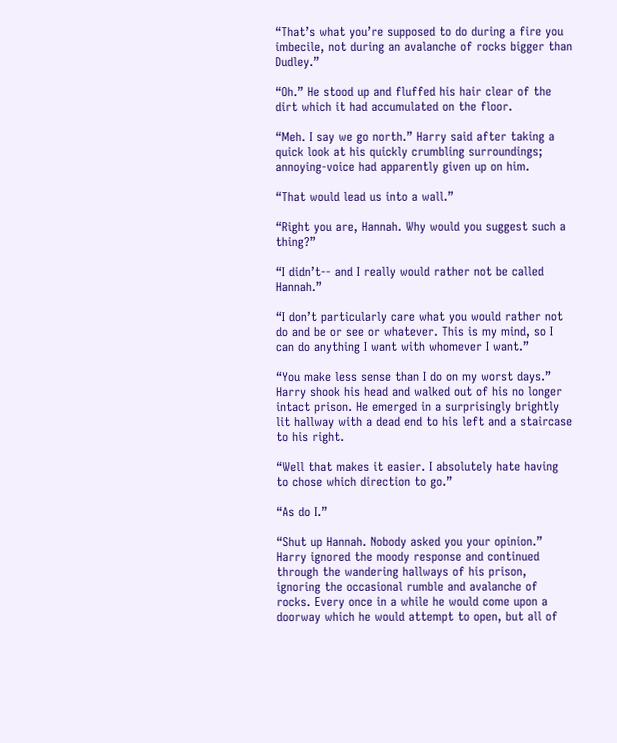“That’s what you’re supposed to do during a fire you imbecile, not during an avalanche of rocks bigger than Dudley.”

“Oh.” He stood up and fluffed his hair clear of the dirt which it had accumulated on the floor.

“Meh. I say we go north.” Harry said after taking a quick look at his quickly crumbling surroundings; annoying-voice had apparently given up on him.

“That would lead us into a wall.”

“Right you are, Hannah. Why would you suggest such a thing?”

“I didn’t-- and I really would rather not be called Hannah.”

“I don’t particularly care what you would rather not do and be or see or whatever. This is my mind, so I can do anything I want with whomever I want.”

“You make less sense than I do on my worst days.” Harry shook his head and walked out of his no longer intact prison. He emerged in a surprisingly brightly lit hallway with a dead end to his left and a staircase to his right.

“Well that makes it easier. I absolutely hate having to chose which direction to go.”

“As do I.”

“Shut up Hannah. Nobody asked you your opinion.” Harry ignored the moody response and continued through the wandering hallways of his prison, ignoring the occasional rumble and avalanche of rocks. Every once in a while he would come upon a doorway which he would attempt to open, but all of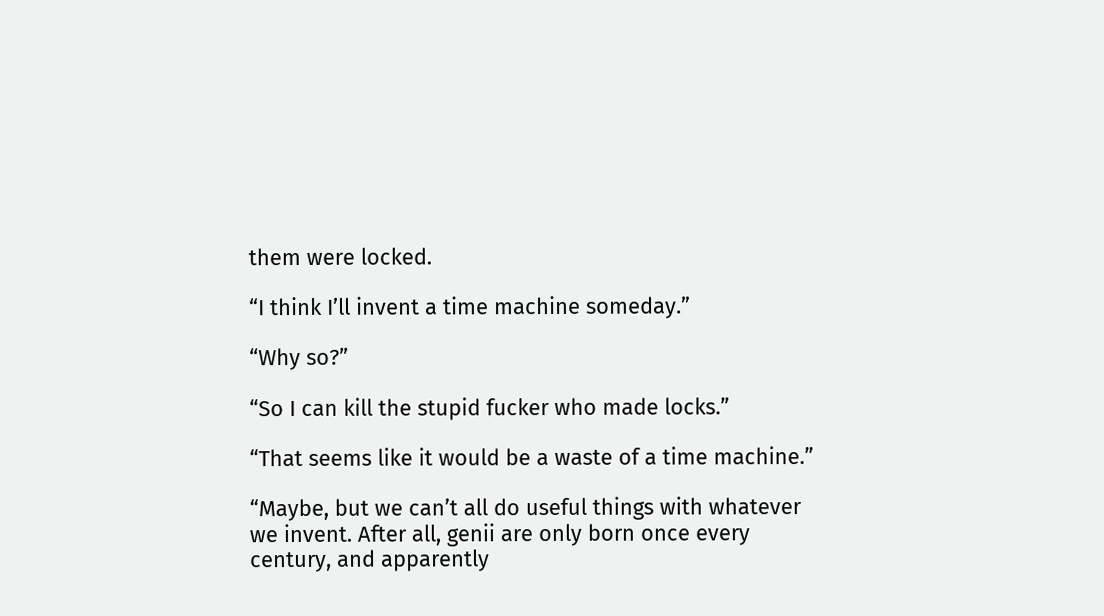them were locked.

“I think I’ll invent a time machine someday.”

“Why so?”

“So I can kill the stupid fucker who made locks.”

“That seems like it would be a waste of a time machine.”

“Maybe, but we can’t all do useful things with whatever we invent. After all, genii are only born once every century, and apparently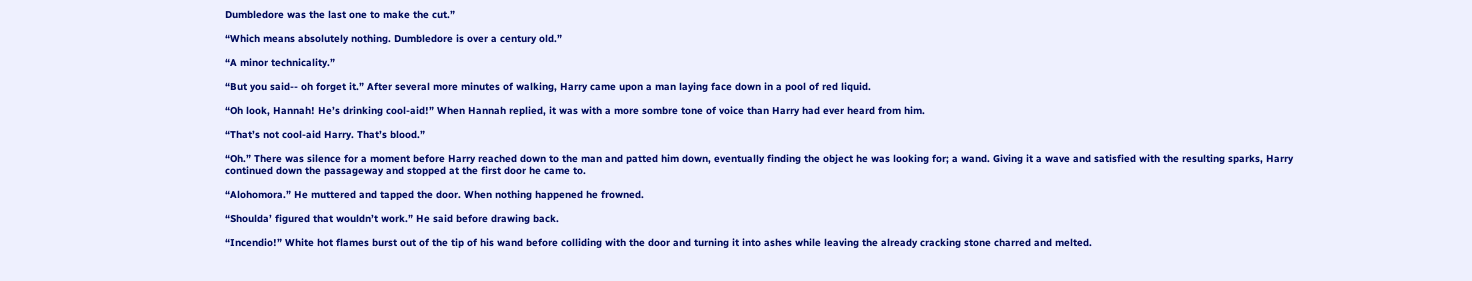Dumbledore was the last one to make the cut.”

“Which means absolutely nothing. Dumbledore is over a century old.”

“A minor technicality.”

“But you said-- oh forget it.” After several more minutes of walking, Harry came upon a man laying face down in a pool of red liquid.

“Oh look, Hannah! He’s drinking cool-aid!” When Hannah replied, it was with a more sombre tone of voice than Harry had ever heard from him.

“That’s not cool-aid Harry. That’s blood.”

“Oh.” There was silence for a moment before Harry reached down to the man and patted him down, eventually finding the object he was looking for; a wand. Giving it a wave and satisfied with the resulting sparks, Harry continued down the passageway and stopped at the first door he came to.

“Alohomora.” He muttered and tapped the door. When nothing happened he frowned.

“Shoulda’ figured that wouldn’t work.” He said before drawing back.

“Incendio!” White hot flames burst out of the tip of his wand before colliding with the door and turning it into ashes while leaving the already cracking stone charred and melted.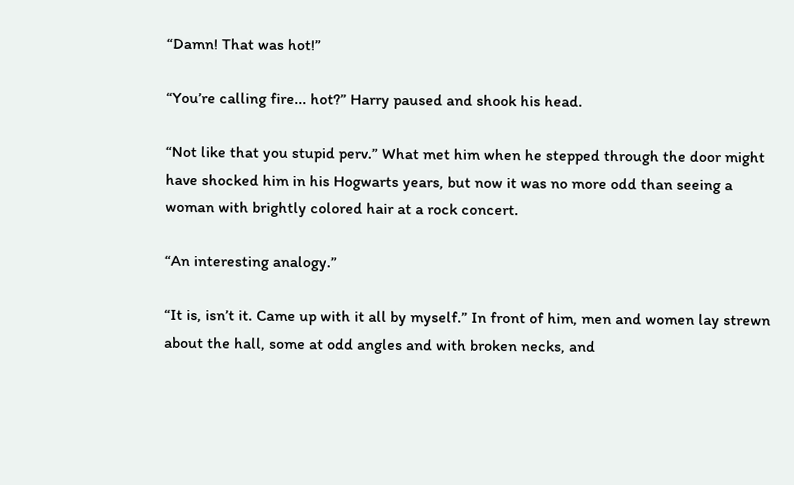“Damn! That was hot!”

“You’re calling fire... hot?” Harry paused and shook his head.

“Not like that you stupid perv.” What met him when he stepped through the door might have shocked him in his Hogwarts years, but now it was no more odd than seeing a woman with brightly colored hair at a rock concert.

“An interesting analogy.”

“It is, isn’t it. Came up with it all by myself.” In front of him, men and women lay strewn about the hall, some at odd angles and with broken necks, and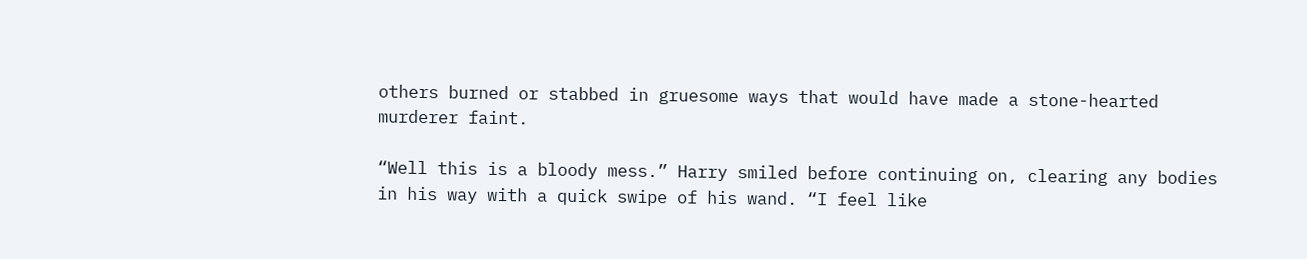others burned or stabbed in gruesome ways that would have made a stone-hearted murderer faint.

“Well this is a bloody mess.” Harry smiled before continuing on, clearing any bodies in his way with a quick swipe of his wand. “I feel like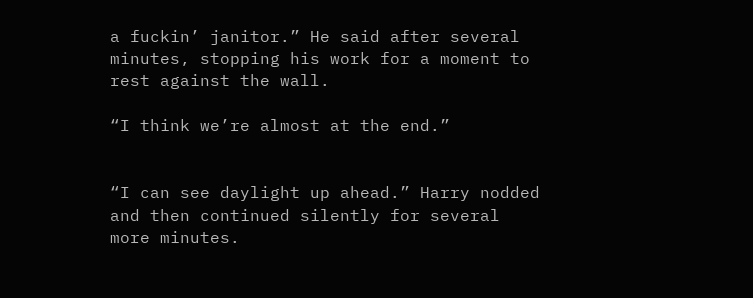a fuckin’ janitor.” He said after several minutes, stopping his work for a moment to rest against the wall.

“I think we’re almost at the end.”


“I can see daylight up ahead.” Harry nodded and then continued silently for several more minutes.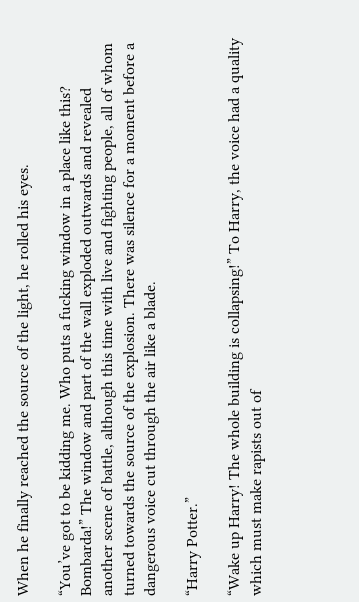When he finally reached the source of the light, he rolled his eyes.

“You’ve got to be kidding me. Who puts a fucking window in a place like this? Bombarda!” The window and part of the wall exploded outwards and revealed another scene of battle, although this time with live and fighting people, all of whom turned towards the source of the explosion. There was silence for a moment before a dangerous voice cut through the air like a blade.

“Harry Potter.”

“Wake up Harry! The whole building is collapsing!” To Harry, the voice had a quality which must make rapists out of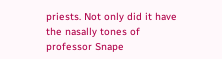priests. Not only did it have the nasally tones of professor Snape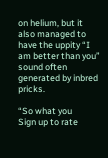on helium, but it also managed to have the uppity “I am better than you” sound often generated by inbred pricks.

“So what you
Sign up to rate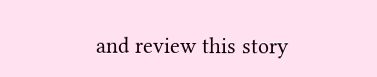and review this story